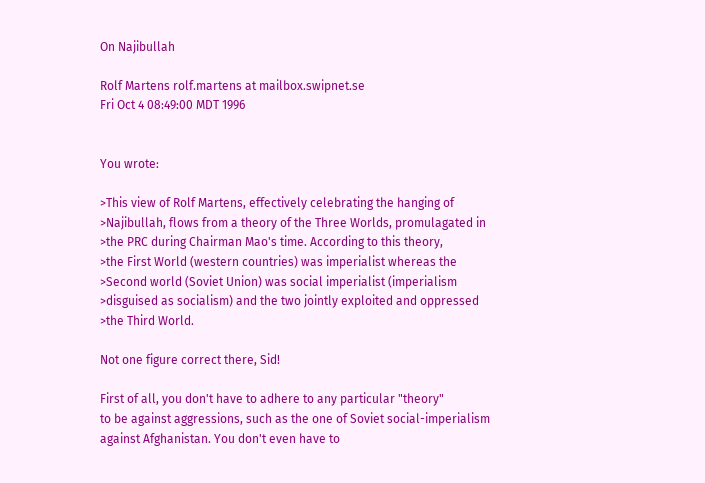On Najibullah

Rolf Martens rolf.martens at mailbox.swipnet.se
Fri Oct 4 08:49:00 MDT 1996


You wrote:

>This view of Rolf Martens, effectively celebrating the hanging of
>Najibullah, flows from a theory of the Three Worlds, promulagated in
>the PRC during Chairman Mao's time. According to this theory,
>the First World (western countries) was imperialist whereas the
>Second world (Soviet Union) was social imperialist (imperialism
>disguised as socialism) and the two jointly exploited and oppressed
>the Third World.

Not one figure correct there, Sid!

First of all, you don't have to adhere to any particular "theory"
to be against aggressions, such as the one of Soviet social-imperialism
against Afghanistan. You don't even have to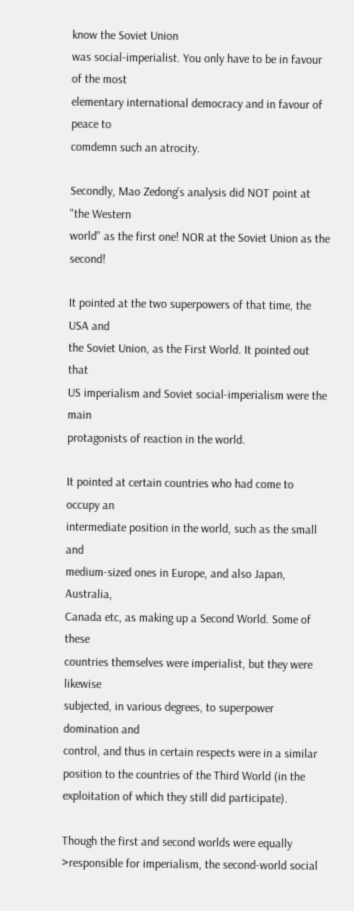know the Soviet Union
was social-imperialist. You only have to be in favour of the most
elementary international democracy and in favour of peace to
comdemn such an atrocity.

Secondly, Mao Zedong's analysis did NOT point at "the Western
world" as the first one! NOR at the Soviet Union as the second!

It pointed at the two superpowers of that time, the USA and
the Soviet Union, as the First World. It pointed out that
US imperialism and Soviet social-imperialism were the main
protagonists of reaction in the world.

It pointed at certain countries who had come to occupy an
intermediate position in the world, such as the small and
medium-sized ones in Europe, and also Japan, Australia,
Canada etc, as making up a Second World. Some of these
countries themselves were imperialist, but they were likewise
subjected, in various degrees, to superpower domination and
control, and thus in certain respects were in a similar
position to the countries of the Third World (in the
exploitation of which they still did participate).

Though the first and second worlds were equally
>responsible for imperialism, the second-world social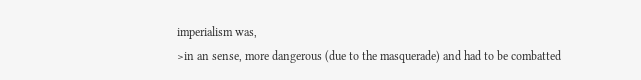imperialism was,
>in an sense, more dangerous (due to the masquerade) and had to be combatted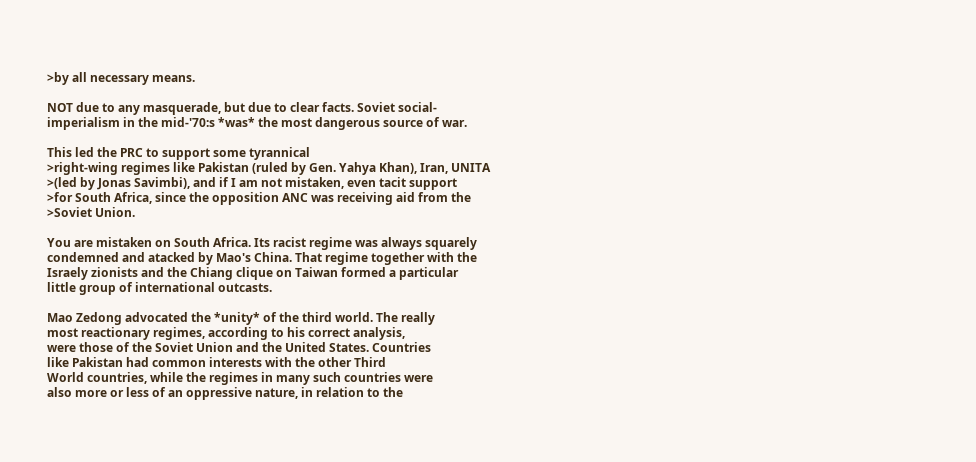>by all necessary means.

NOT due to any masquerade, but due to clear facts. Soviet social-
imperialism in the mid-'70:s *was* the most dangerous source of war.

This led the PRC to support some tyrannical
>right-wing regimes like Pakistan (ruled by Gen. Yahya Khan), Iran, UNITA
>(led by Jonas Savimbi), and if I am not mistaken, even tacit support
>for South Africa, since the opposition ANC was receiving aid from the
>Soviet Union.

You are mistaken on South Africa. Its racist regime was always squarely
condemned and atacked by Mao's China. That regime together with the
Israely zionists and the Chiang clique on Taiwan formed a particular
little group of international outcasts.

Mao Zedong advocated the *unity* of the third world. The really
most reactionary regimes, according to his correct analysis,
were those of the Soviet Union and the United States. Countries
like Pakistan had common interests with the other Third
World countries, while the regimes in many such countries were
also more or less of an oppressive nature, in relation to the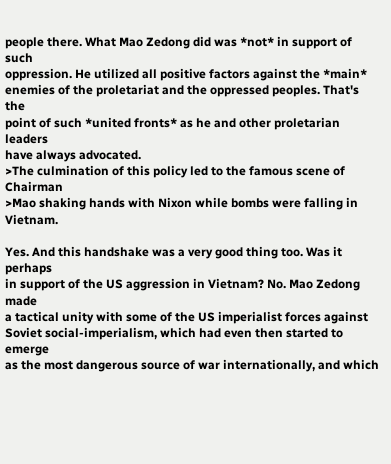people there. What Mao Zedong did was *not* in support of such
oppression. He utilized all positive factors against the *main*
enemies of the proletariat and the oppressed peoples. That's the
point of such *united fronts* as he and other proletarian leaders
have always advocated.
>The culmination of this policy led to the famous scene of Chairman
>Mao shaking hands with Nixon while bombs were falling in Vietnam.

Yes. And this handshake was a very good thing too. Was it perhaps
in support of the US aggression in Vietnam? No. Mao Zedong made
a tactical unity with some of the US imperialist forces against
Soviet social-imperialism, which had even then started to emerge
as the most dangerous source of war internationally, and which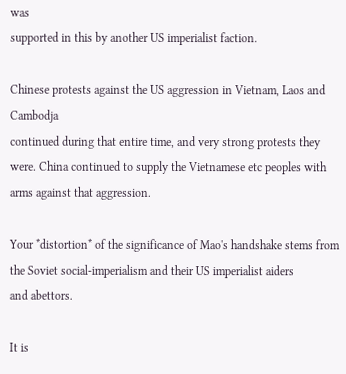was
supported in this by another US imperialist faction.

Chinese protests against the US aggression in Vietnam, Laos and Cambodja
continued during that entire time, and very strong protests they
were. China continued to supply the Vietnamese etc peoples with
arms against that aggression.

Your *distortion* of the significance of Mao's handshake stems from
the Soviet social-imperialism and their US imperialist aiders
and abettors.

It is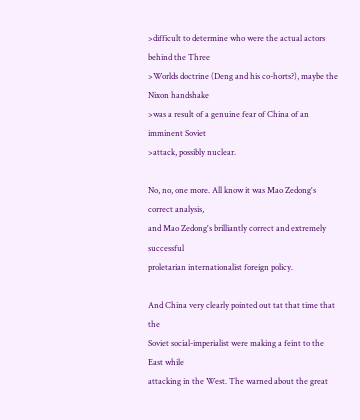>difficult to determine who were the actual actors behind the Three
>Worlds doctrine (Deng and his co-horts?), maybe the Nixon handshake
>was a result of a genuine fear of China of an imminent Soviet
>attack, possibly nuclear.

No, no, one more. All know it was Mao Zedong's correct analysis,
and Mao Zedong's brilliantly correct and extremely successful
proletarian internationalist foreign policy.

And China very clearly pointed out tat that time that the
Soviet social-imperialist were making a feint to the East while
attacking in the West. The warned about the great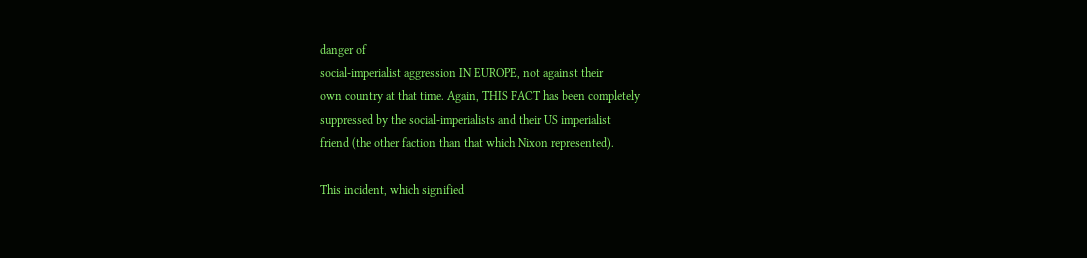danger of
social-imperialist aggression IN EUROPE, not against their
own country at that time. Again, THIS FACT has been completely
suppressed by the social-imperialists and their US imperialist
friend (the other faction than that which Nixon represented).

This incident, which signified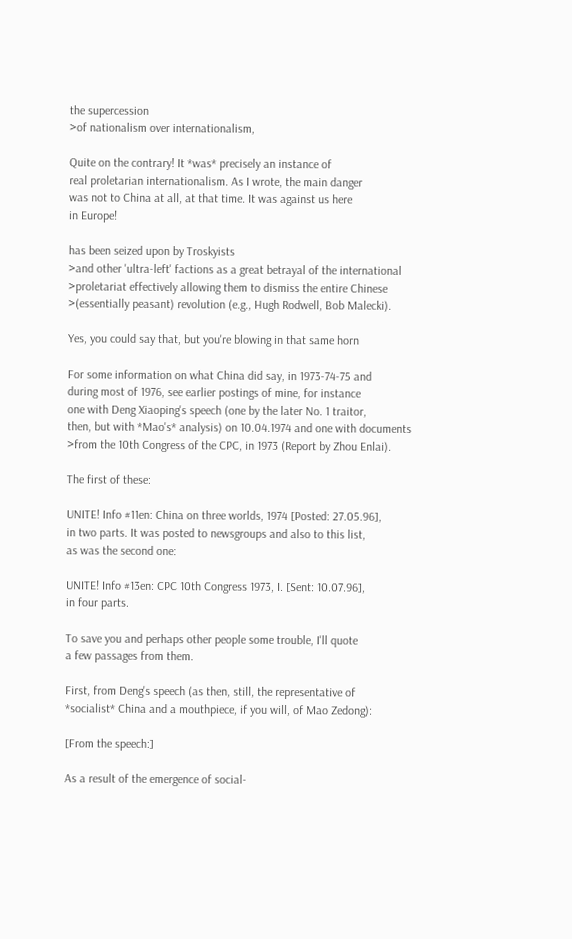the supercession
>of nationalism over internationalism,

Quite on the contrary! It *was* precisely an instance of
real proletarian internationalism. As I wrote, the main danger
was not to China at all, at that time. It was against us here
in Europe!

has been seized upon by Troskyists
>and other 'ultra-left' factions as a great betrayal of the international
>proletariat effectively allowing them to dismiss the entire Chinese
>(essentially peasant) revolution (e.g., Hugh Rodwell, Bob Malecki).

Yes, you could say that, but you're blowing in that same horn

For some information on what China did say, in 1973-74-75 and
during most of 1976, see earlier postings of mine, for instance
one with Deng Xiaoping's speech (one by the later No. 1 traitor,
then, but with *Mao's* analysis) on 10.04.1974 and one with documents
>from the 10th Congress of the CPC, in 1973 (Report by Zhou Enlai).

The first of these:

UNITE! Info #11en: China on three worlds, 1974 [Posted: 27.05.96],
in two parts. It was posted to newsgroups and also to this list,
as was the second one:

UNITE! Info #13en: CPC 10th Congress 1973, I. [Sent: 10.07.96],
in four parts.

To save you and perhaps other people some trouble, I'll quote
a few passages from them.

First, from Deng's speech (as then, still, the representative of
*socialist* China and a mouthpiece, if you will, of Mao Zedong):

[From the speech:]

As a result of the emergence of social-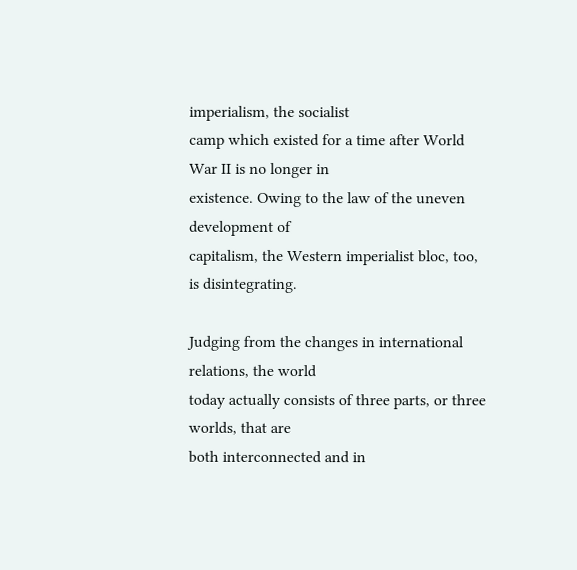imperialism, the socialist
camp which existed for a time after World War II is no longer in
existence. Owing to the law of the uneven development of
capitalism, the Western imperialist bloc, too, is disintegrating.

Judging from the changes in international relations, the world
today actually consists of three parts, or three worlds, that are
both interconnected and in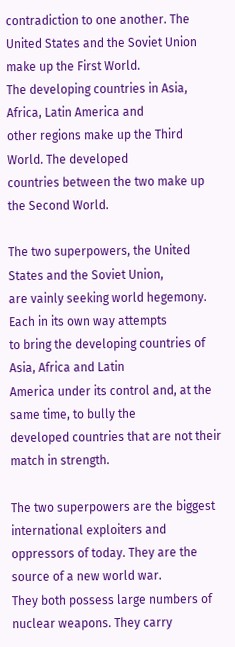contradiction to one another. The
United States and the Soviet Union make up the First World.
The developing countries in Asia, Africa, Latin America and
other regions make up the Third World. The developed
countries between the two make up the Second World.

The two superpowers, the United States and the Soviet Union,
are vainly seeking world hegemony. Each in its own way attempts
to bring the developing countries of Asia, Africa and Latin
America under its control and, at the same time, to bully the
developed countries that are not their match in strength.

The two superpowers are the biggest international exploiters and
oppressors of today. They are the source of a new world war.
They both possess large numbers of nuclear weapons. They carry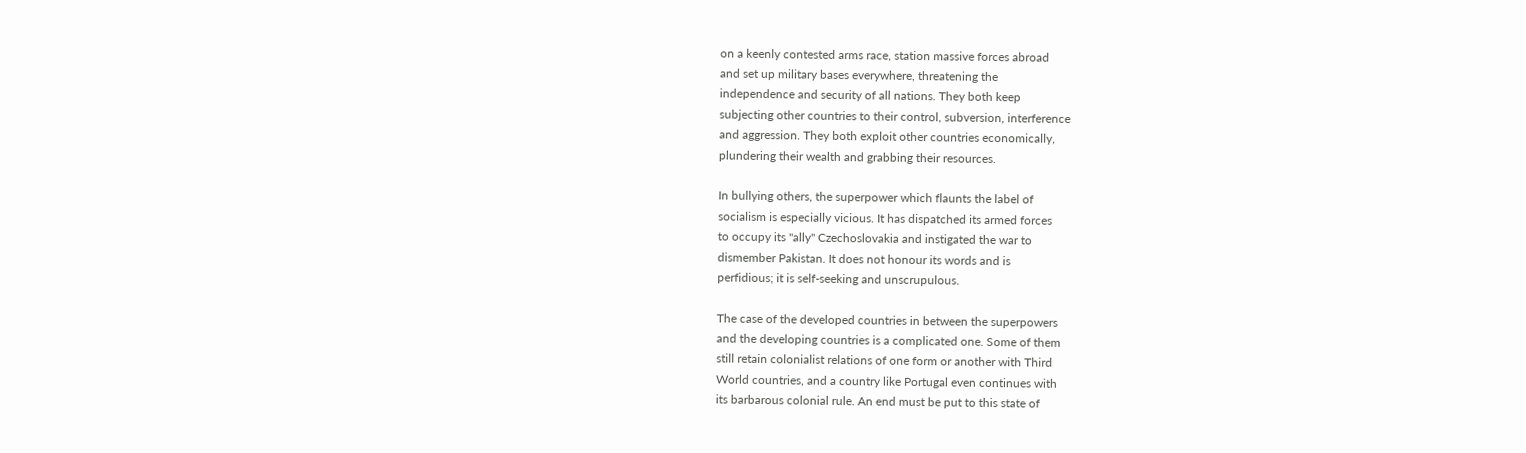on a keenly contested arms race, station massive forces abroad
and set up military bases everywhere, threatening the
independence and security of all nations. They both keep
subjecting other countries to their control, subversion, interference
and aggression. They both exploit other countries economically,
plundering their wealth and grabbing their resources.

In bullying others, the superpower which flaunts the label of
socialism is especially vicious. It has dispatched its armed forces
to occupy its "ally" Czechoslovakia and instigated the war to
dismember Pakistan. It does not honour its words and is
perfidious; it is self-seeking and unscrupulous.

The case of the developed countries in between the superpowers
and the developing countries is a complicated one. Some of them
still retain colonialist relations of one form or another with Third
World countries, and a country like Portugal even continues with
its barbarous colonial rule. An end must be put to this state of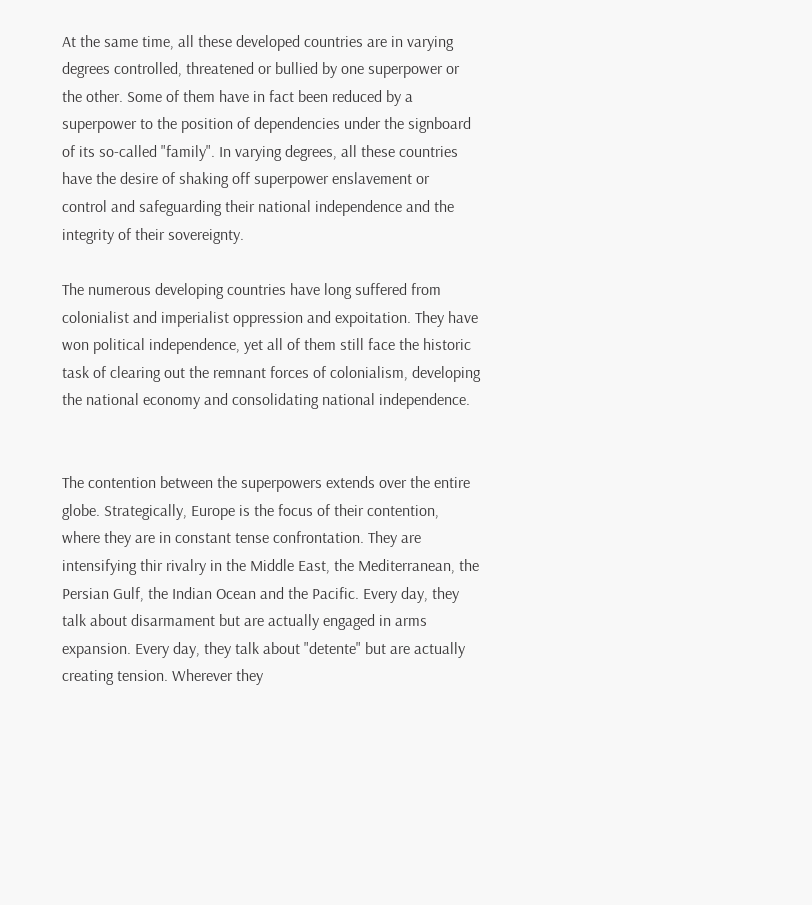At the same time, all these developed countries are in varying
degrees controlled, threatened or bullied by one superpower or
the other. Some of them have in fact been reduced by a
superpower to the position of dependencies under the signboard
of its so-called "family". In varying degrees, all these countries
have the desire of shaking off superpower enslavement or
control and safeguarding their national independence and the
integrity of their sovereignty.

The numerous developing countries have long suffered from
colonialist and imperialist oppression and expoitation. They have
won political independence, yet all of them still face the historic
task of clearing out the remnant forces of colonialism, developing
the national economy and consolidating national independence.


The contention between the superpowers extends over the entire
globe. Strategically, Europe is the focus of their contention,
where they are in constant tense confrontation. They are
intensifying thir rivalry in the Middle East, the Mediterranean, the
Persian Gulf, the Indian Ocean and the Pacific. Every day, they
talk about disarmament but are actually engaged in arms
expansion. Every day, they talk about "detente" but are actually
creating tension. Wherever they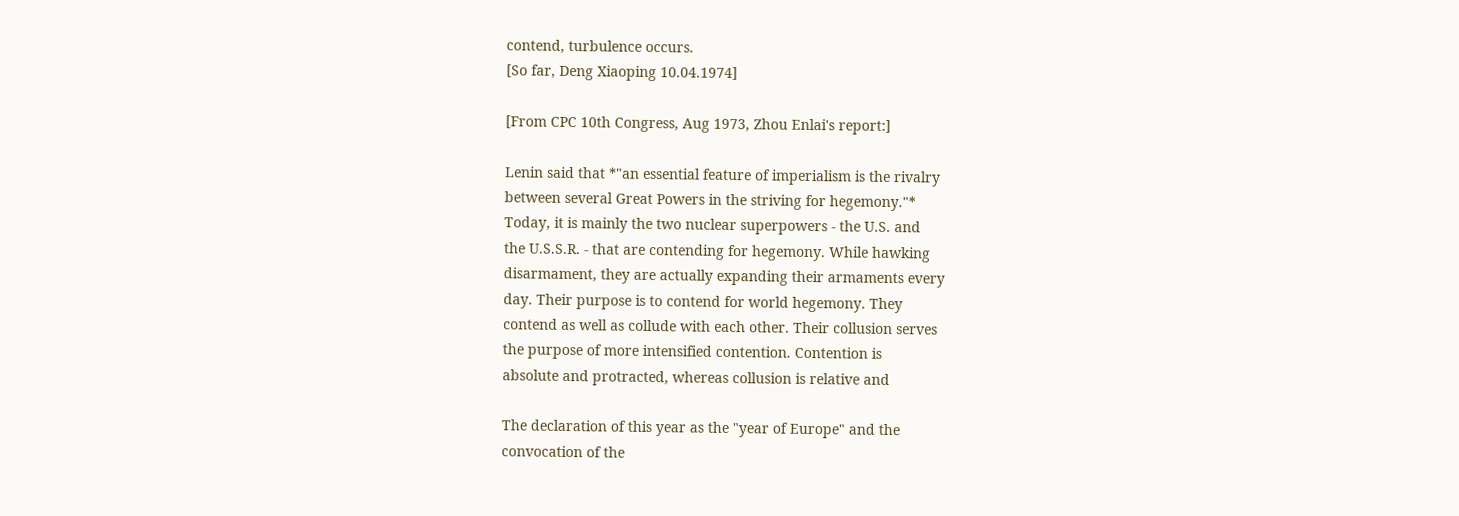contend, turbulence occurs.
[So far, Deng Xiaoping 10.04.1974]

[From CPC 10th Congress, Aug 1973, Zhou Enlai's report:]

Lenin said that *"an essential feature of imperialism is the rivalry
between several Great Powers in the striving for hegemony."*
Today, it is mainly the two nuclear superpowers - the U.S. and
the U.S.S.R. - that are contending for hegemony. While hawking
disarmament, they are actually expanding their armaments every
day. Their purpose is to contend for world hegemony. They
contend as well as collude with each other. Their collusion serves
the purpose of more intensified contention. Contention is
absolute and protracted, whereas collusion is relative and

The declaration of this year as the "year of Europe" and the
convocation of the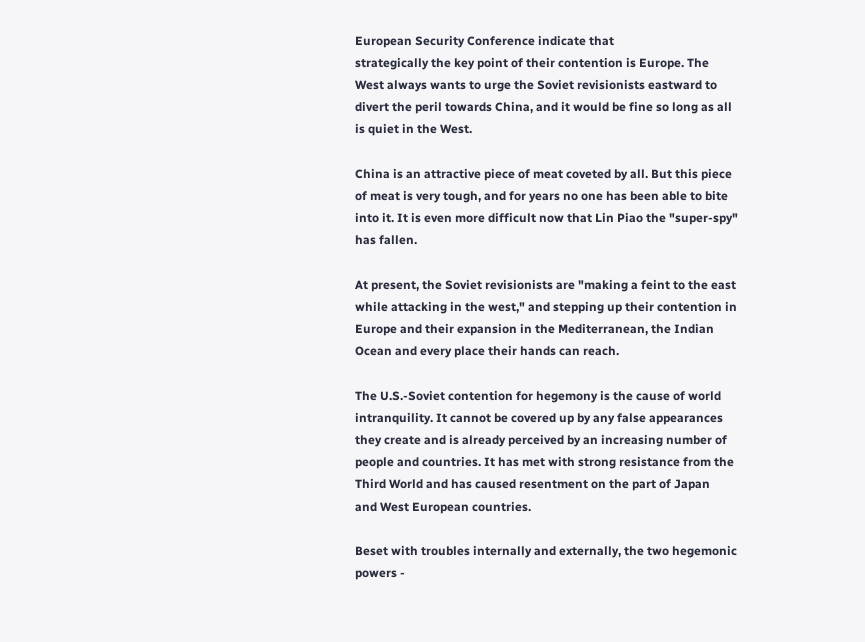European Security Conference indicate that
strategically the key point of their contention is Europe. The
West always wants to urge the Soviet revisionists eastward to
divert the peril towards China, and it would be fine so long as all
is quiet in the West.

China is an attractive piece of meat coveted by all. But this piece
of meat is very tough, and for years no one has been able to bite
into it. It is even more difficult now that Lin Piao the "super-spy"
has fallen.

At present, the Soviet revisionists are "making a feint to the east
while attacking in the west," and stepping up their contention in
Europe and their expansion in the Mediterranean, the Indian
Ocean and every place their hands can reach.

The U.S.-Soviet contention for hegemony is the cause of world
intranquility. It cannot be covered up by any false appearances
they create and is already perceived by an increasing number of
people and countries. It has met with strong resistance from the
Third World and has caused resentment on the part of Japan
and West European countries.

Beset with troubles internally and externally, the two hegemonic
powers -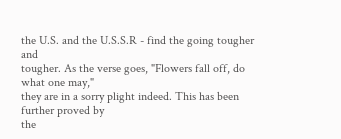the U.S. and the U.S.S.R - find the going tougher and
tougher. As the verse goes, "Flowers fall off, do what one may,"
they are in a sorry plight indeed. This has been further proved by
the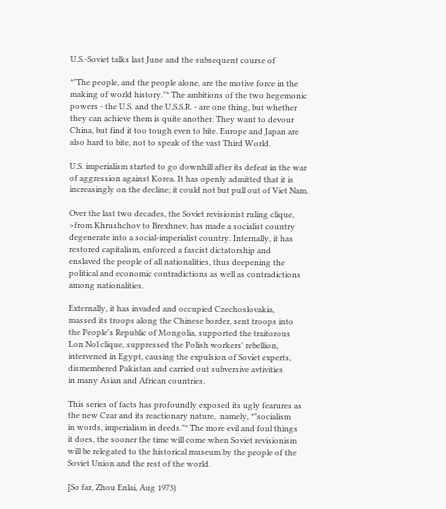U.S.-Soviet talks last June and the subsequent course of

*"The people, and the people alone, are the motive force in the
making of world history."* The ambitions of the two hegemonic
powers - the U.S. and the U.S.S.R. - are one thing, but whether
they can achieve them is quite another. They want to devour
China, but find it too tough even to bite. Europe and Japan are
also hard to bite, not to speak of the vast Third World.

U.S. imperialism started to go downhill after its defeat in the war
of aggression against Korea. It has openly admitted that it is
increasingly on the decline; it could not but pull out of Viet Nam.

Over the last two decades, the Soviet revisionist ruling clique,
>from Khrushchov to Brexhnev, has made a socialist country
degenerate into a social-imperialist country. Internally, it has
restored capitalism, enforced a fascist dictatorship and
enslaved the people of all nationalities, thus deepening the
political and economic contradictions as well as contradictions
among nationalities.

Externally, it has invaded and occupied Czechoslovakia,
massed its troops along the Chinese border, sent troops into
the People's Republic of Mongolia, supported the traitorous
Lon Nol clique, suppressed the Polish workers' rebellion,
intervened in Egypt, causing the expulsion of Soviet experts,
dismembered Pakistan and carried out subversive avtivities
in many Asian and African countries.

This series of facts has profoundly exposed its ugly fearures as
the new Czar and its reactionary nature,  namely, *"socialism
in words, imperialism in deeds."* The more evil and foul things
it does, the sooner the time will come when Soviet revisionism
will be relegated to the historical museum by the people of the
Soviet Union and the rest of the world.

[So far, Zhou Enlai, Aug 1973)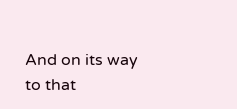And on its way to that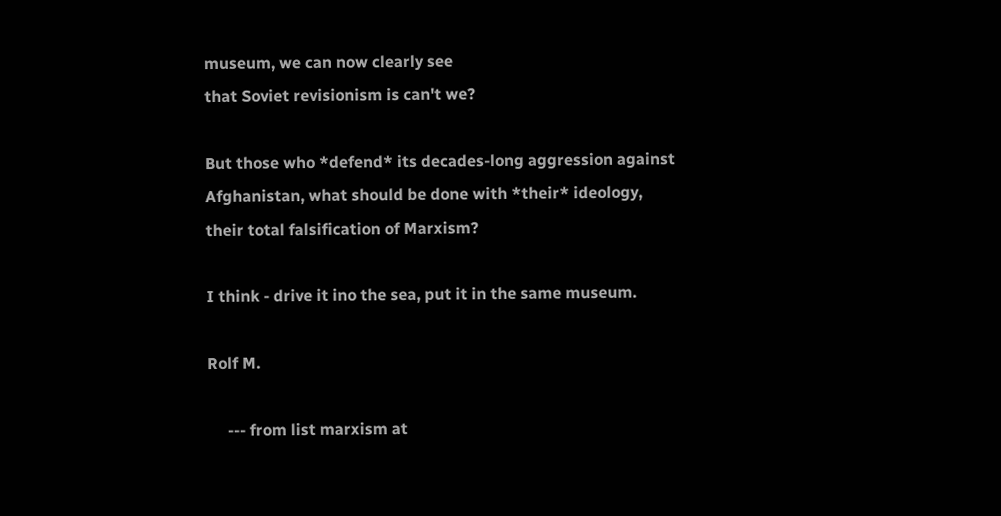museum, we can now clearly see
that Soviet revisionism is can't we?

But those who *defend* its decades-long aggression against
Afghanistan, what should be done with *their* ideology,
their total falsification of Marxism?

I think - drive it ino the sea, put it in the same museum.

Rolf M.

     --- from list marxism at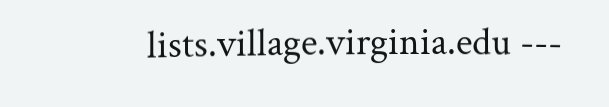lists.village.virginia.edu ---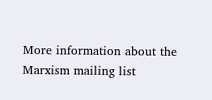More information about the Marxism mailing list